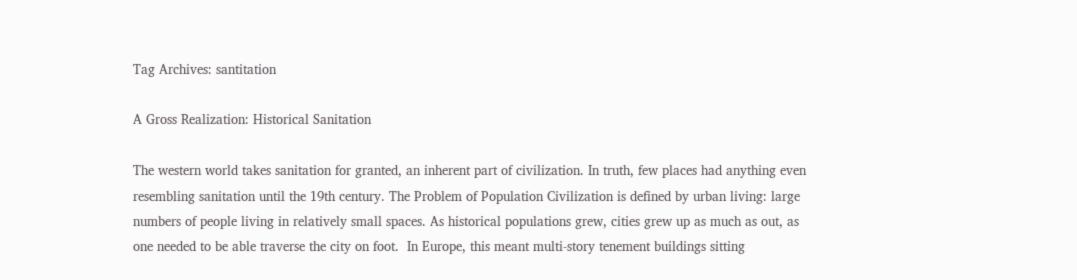Tag Archives: santitation

A Gross Realization: Historical Sanitation

The western world takes sanitation for granted, an inherent part of civilization. In truth, few places had anything even resembling sanitation until the 19th century. The Problem of Population Civilization is defined by urban living: large numbers of people living in relatively small spaces. As historical populations grew, cities grew up as much as out, as one needed to be able traverse the city on foot.  In Europe, this meant multi-story tenement buildings sitting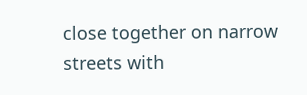close together on narrow streets with